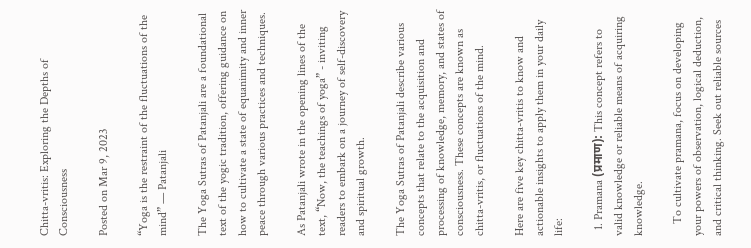Chitta-vritis: Exploring the Depths of Consciousness

Posted on Mar 9, 2023

“Yoga is the restraint of the fluctuations of the mind” — Patanjali

The Yoga Sutras of Patanjali are a foundational text of the yogic tradition, offering guidance on how to cultivate a state of equanimity and inner peace through various practices and techniques.

As Patanjali wrote in the opening lines of the text, “Now, the teachings of yoga” - inviting readers to embark on a journey of self-discovery and spiritual growth.

The Yoga Sutras of Patanjali describe various concepts that relate to the acquisition and processing of knowledge, memory, and states of consciousness. These concepts are known as chitta-vritis, or fluctuations of the mind.

Here are five key chitta-vritis to know and actionable insights to apply them in your daily life:

  1. Pramana (प्रमाण): This concept refers to valid knowledge or reliable means of acquiring knowledge.

    To cultivate pramana, focus on developing your powers of observation, logical deduction, and critical thinking. Seek out reliable sources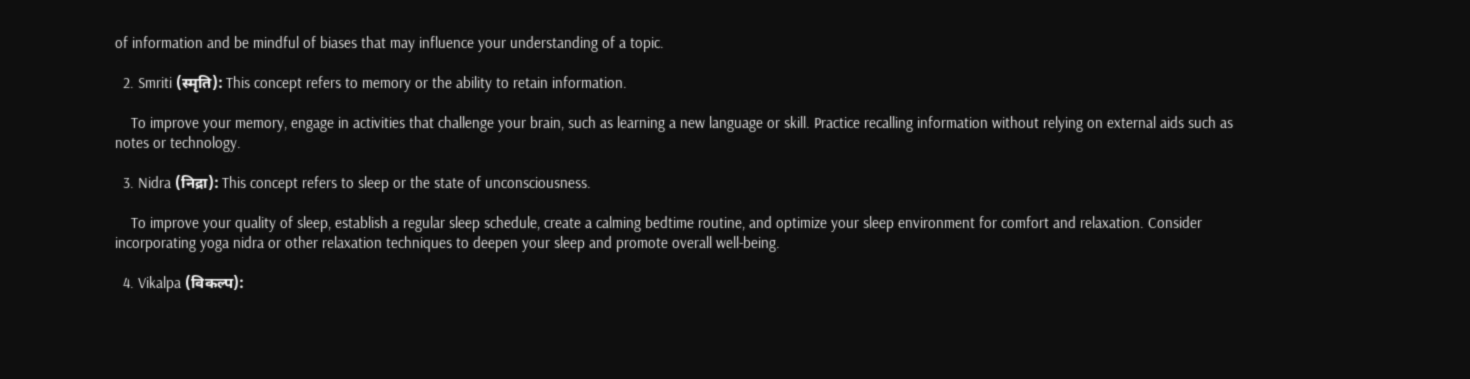of information and be mindful of biases that may influence your understanding of a topic.

  2. Smriti (स्मृति): This concept refers to memory or the ability to retain information.

    To improve your memory, engage in activities that challenge your brain, such as learning a new language or skill. Practice recalling information without relying on external aids such as notes or technology.

  3. Nidra (निद्रा): This concept refers to sleep or the state of unconsciousness.

    To improve your quality of sleep, establish a regular sleep schedule, create a calming bedtime routine, and optimize your sleep environment for comfort and relaxation. Consider incorporating yoga nidra or other relaxation techniques to deepen your sleep and promote overall well-being.

  4. Vikalpa (विकल्प):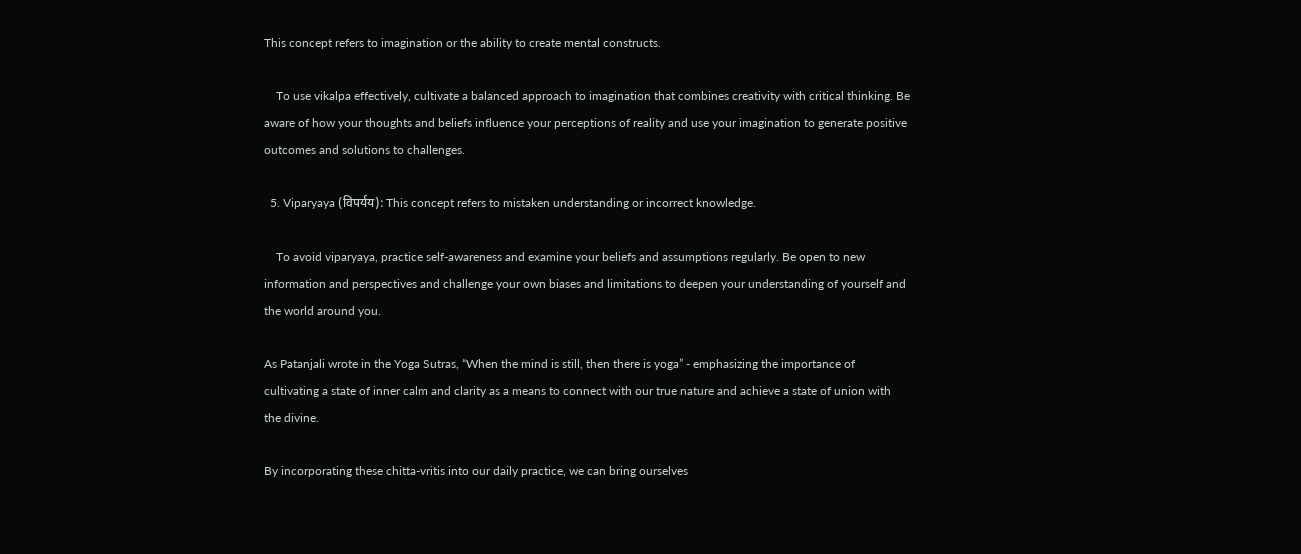This concept refers to imagination or the ability to create mental constructs.

    To use vikalpa effectively, cultivate a balanced approach to imagination that combines creativity with critical thinking. Be aware of how your thoughts and beliefs influence your perceptions of reality and use your imagination to generate positive outcomes and solutions to challenges.

  5. Viparyaya (विपर्यय): This concept refers to mistaken understanding or incorrect knowledge.

    To avoid viparyaya, practice self-awareness and examine your beliefs and assumptions regularly. Be open to new information and perspectives and challenge your own biases and limitations to deepen your understanding of yourself and the world around you.

As Patanjali wrote in the Yoga Sutras, “When the mind is still, then there is yoga” - emphasizing the importance of cultivating a state of inner calm and clarity as a means to connect with our true nature and achieve a state of union with the divine.

By incorporating these chitta-vritis into our daily practice, we can bring ourselves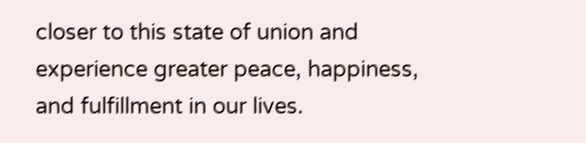closer to this state of union and experience greater peace, happiness, and fulfillment in our lives.